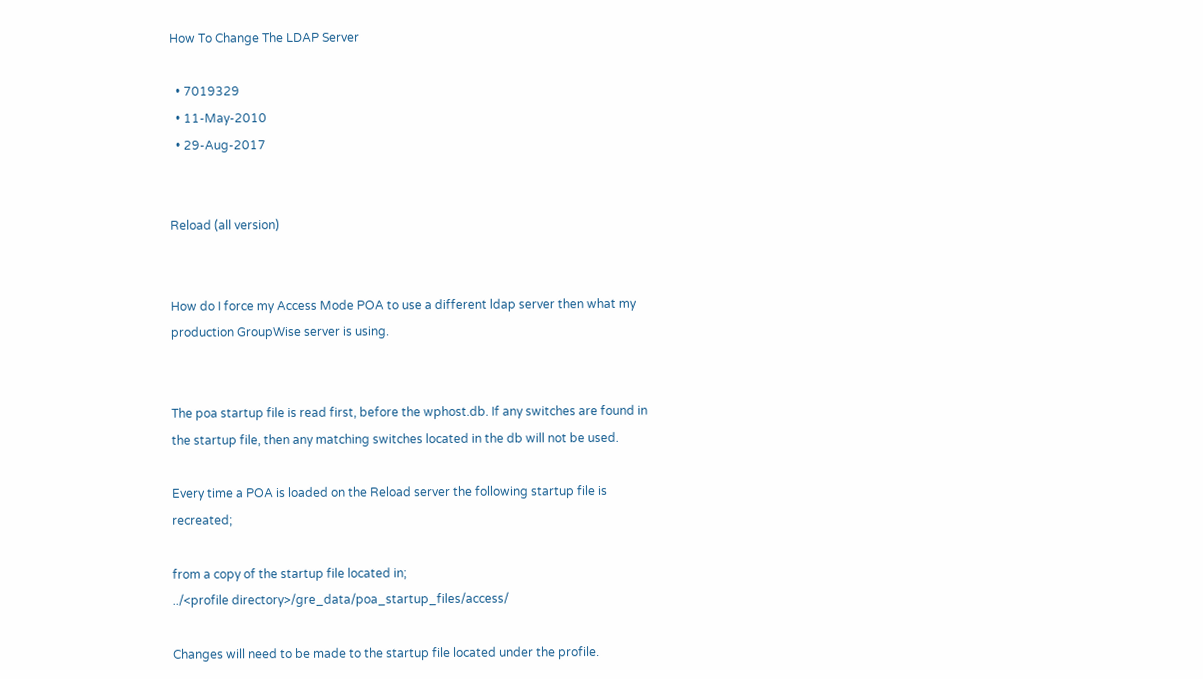How To Change The LDAP Server

  • 7019329
  • 11-May-2010
  • 29-Aug-2017


Reload (all version)


How do I force my Access Mode POA to use a different ldap server then what my production GroupWise server is using.


The poa startup file is read first, before the wphost.db. If any switches are found in the startup file, then any matching switches located in the db will not be used.

Every time a POA is loaded on the Reload server the following startup file is recreated;

from a copy of the startup file located in;
../<profile directory>/gre_data/poa_startup_files/access/

Changes will need to be made to the startup file located under the profile.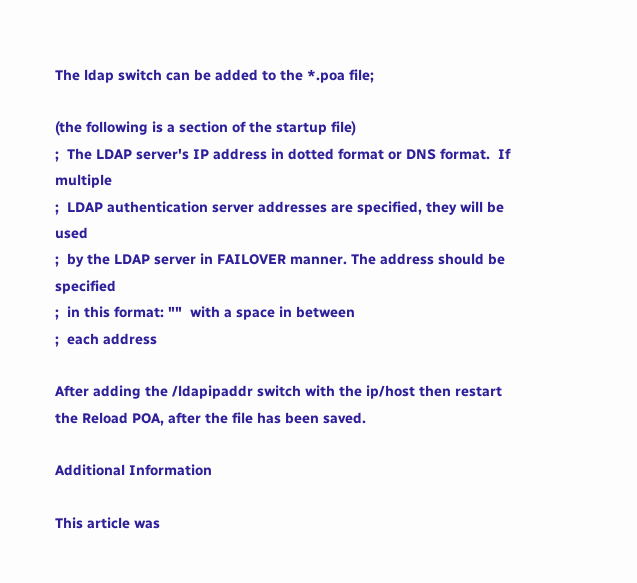The ldap switch can be added to the *.poa file;

(the following is a section of the startup file)
;  The LDAP server's IP address in dotted format or DNS format.  If multiple
;  LDAP authentication server addresses are specified, they will be used
;  by the LDAP server in FAILOVER manner. The address should be specified
;  in this format: ""  with a space in between
;  each address

After adding the /ldapipaddr switch with the ip/host then restart the Reload POA, after the file has been saved.

Additional Information

This article was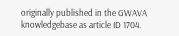originally published in the GWAVA knowledgebase as article ID 1704.